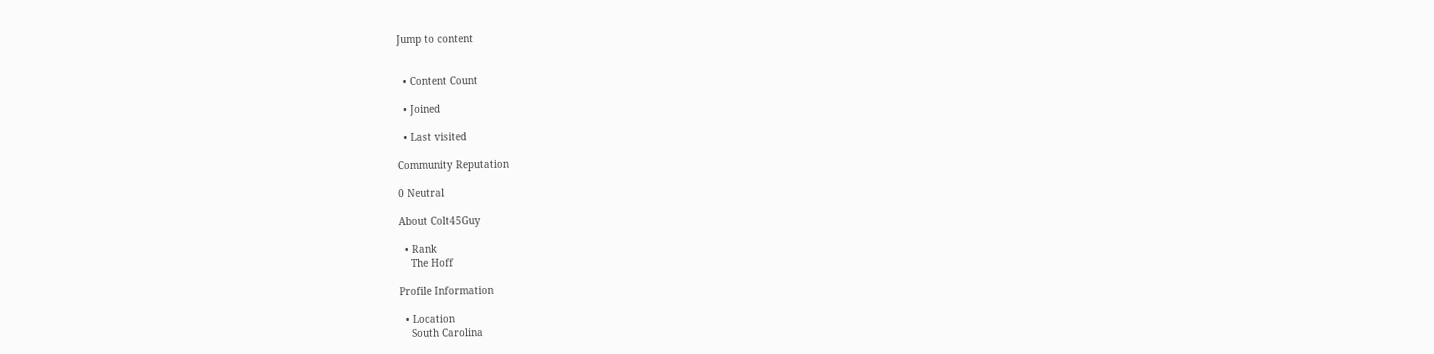Jump to content


  • Content Count

  • Joined

  • Last visited

Community Reputation

0 Neutral

About Colt45Guy

  • Rank
    The Hoff

Profile Information

  • Location
    South Carolina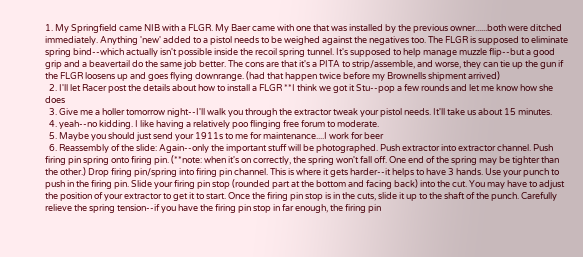1. My Springfield came NIB with a FLGR. My Baer came with one that was installed by the previous owner......both were ditched immediately. Anything 'new' added to a pistol needs to be weighed against the negatives too. The FLGR is supposed to eliminate spring bind--which actually isn't possible inside the recoil spring tunnel. It's supposed to help manage muzzle flip--but a good grip and a beavertail do the same job better. The cons are that it's a PITA to strip/assemble, and worse, they can tie up the gun if the FLGR loosens up and goes flying downrange. (had that happen twice before my Brownells shipment arrived)
  2. I'll let Racer post the details about how to install a FLGR **I think we got it Stu--pop a few rounds and let me know how she does
  3. Give me a holler tomorrow night--I'll walk you through the extractor tweak your pistol needs. It'll take us about 15 minutes.
  4. yeah--no kidding. I like having a relatively poo flinging free forum to moderate.
  5. Maybe you should just send your 1911s to me for maintenance....I work for beer
  6. Reassembly of the slide: Again--only the important stuff will be photographed. Push extractor into extractor channel. Push firing pin spring onto firing pin. (**note: when it's on correctly, the spring won't fall off. One end of the spring may be tighter than the other.) Drop firing pin/spring into firing pin channel. This is where it gets harder--it helps to have 3 hands. Use your punch to push in the firing pin. Slide your firing pin stop (rounded part at the bottom and facing back) into the cut. You may have to adjust the position of your extractor to get it to start. Once the firing pin stop is in the cuts, slide it up to the shaft of the punch. Carefully relieve the spring tension--if you have the firing pin stop in far enough, the firing pin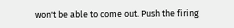won't be able to come out. Push the firing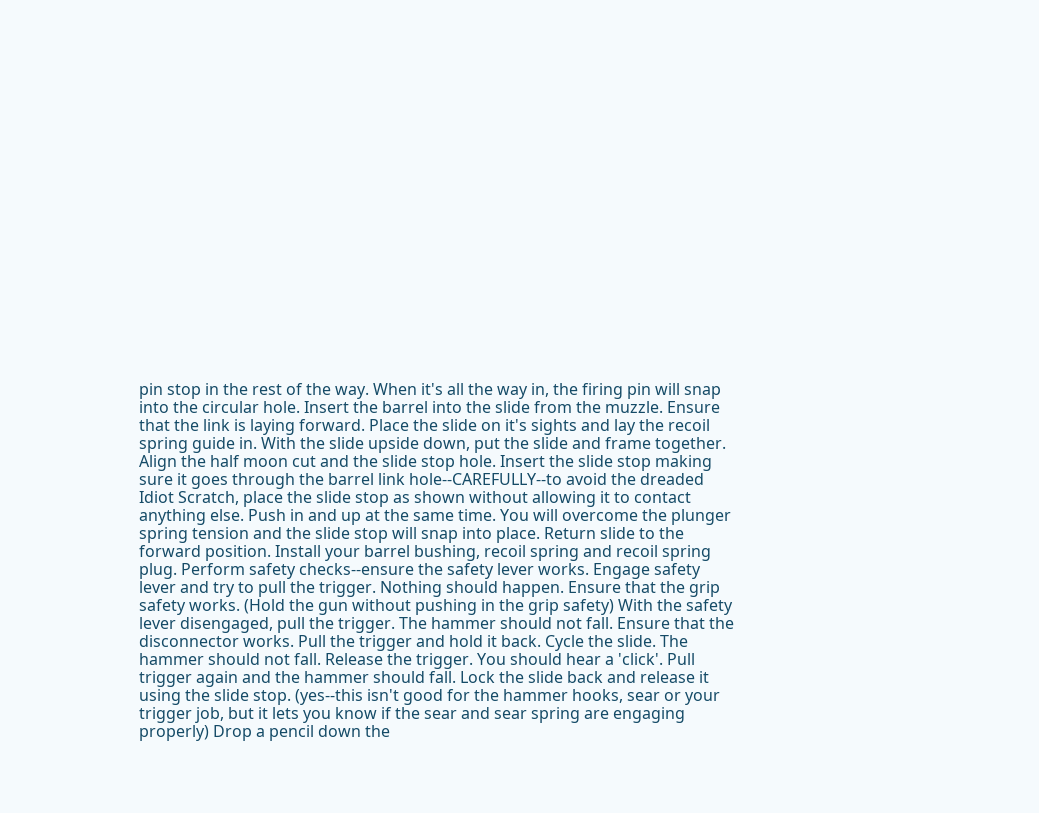pin stop in the rest of the way. When it's all the way in, the firing pin will snap into the circular hole. Insert the barrel into the slide from the muzzle. Ensure that the link is laying forward. Place the slide on it's sights and lay the recoil spring guide in. With the slide upside down, put the slide and frame together. Align the half moon cut and the slide stop hole. Insert the slide stop making sure it goes through the barrel link hole--CAREFULLY--to avoid the dreaded Idiot Scratch, place the slide stop as shown without allowing it to contact anything else. Push in and up at the same time. You will overcome the plunger spring tension and the slide stop will snap into place. Return slide to the forward position. Install your barrel bushing, recoil spring and recoil spring plug. Perform safety checks--ensure the safety lever works. Engage safety lever and try to pull the trigger. Nothing should happen. Ensure that the grip safety works. (Hold the gun without pushing in the grip safety) With the safety lever disengaged, pull the trigger. The hammer should not fall. Ensure that the disconnector works. Pull the trigger and hold it back. Cycle the slide. The hammer should not fall. Release the trigger. You should hear a 'click'. Pull trigger again and the hammer should fall. Lock the slide back and release it using the slide stop. (yes--this isn't good for the hammer hooks, sear or your trigger job, but it lets you know if the sear and sear spring are engaging properly) Drop a pencil down the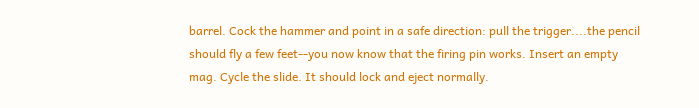barrel. Cock the hammer and point in a safe direction: pull the trigger....the pencil should fly a few feet--you now know that the firing pin works. Insert an empty mag. Cycle the slide. It should lock and eject normally.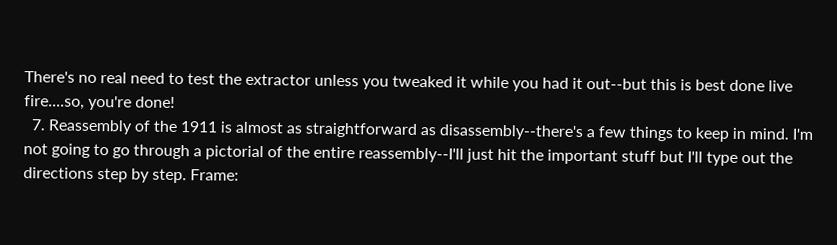There's no real need to test the extractor unless you tweaked it while you had it out--but this is best done live fire....so, you're done!
  7. Reassembly of the 1911 is almost as straightforward as disassembly--there's a few things to keep in mind. I'm not going to go through a pictorial of the entire reassembly--I'll just hit the important stuff but I'll type out the directions step by step. Frame: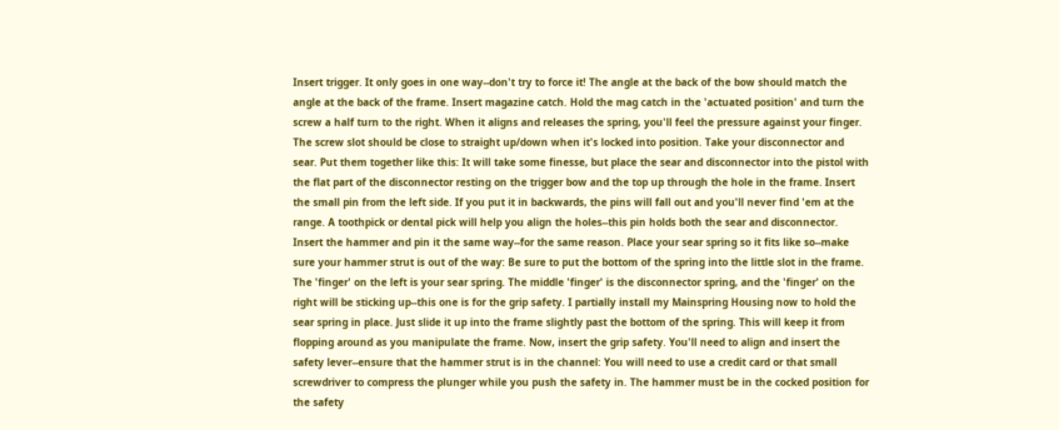Insert trigger. It only goes in one way--don't try to force it! The angle at the back of the bow should match the angle at the back of the frame. Insert magazine catch. Hold the mag catch in the 'actuated position' and turn the screw a half turn to the right. When it aligns and releases the spring, you'll feel the pressure against your finger. The screw slot should be close to straight up/down when it's locked into position. Take your disconnector and sear. Put them together like this: It will take some finesse, but place the sear and disconnector into the pistol with the flat part of the disconnector resting on the trigger bow and the top up through the hole in the frame. Insert the small pin from the left side. If you put it in backwards, the pins will fall out and you'll never find 'em at the range. A toothpick or dental pick will help you align the holes--this pin holds both the sear and disconnector. Insert the hammer and pin it the same way--for the same reason. Place your sear spring so it fits like so--make sure your hammer strut is out of the way: Be sure to put the bottom of the spring into the little slot in the frame. The 'finger' on the left is your sear spring. The middle 'finger' is the disconnector spring, and the 'finger' on the right will be sticking up--this one is for the grip safety. I partially install my Mainspring Housing now to hold the sear spring in place. Just slide it up into the frame slightly past the bottom of the spring. This will keep it from flopping around as you manipulate the frame. Now, insert the grip safety. You'll need to align and insert the safety lever--ensure that the hammer strut is in the channel: You will need to use a credit card or that small screwdriver to compress the plunger while you push the safety in. The hammer must be in the cocked position for the safety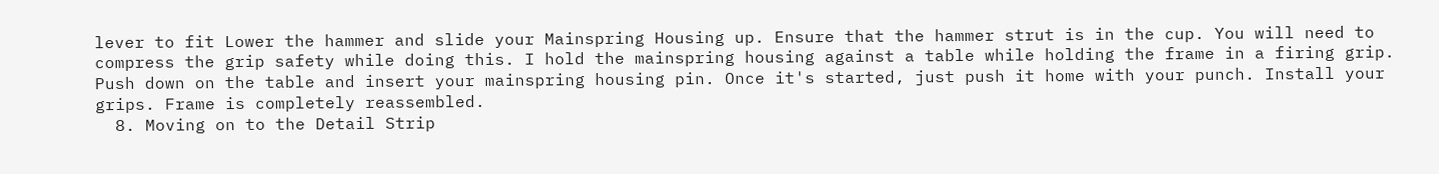lever to fit Lower the hammer and slide your Mainspring Housing up. Ensure that the hammer strut is in the cup. You will need to compress the grip safety while doing this. I hold the mainspring housing against a table while holding the frame in a firing grip. Push down on the table and insert your mainspring housing pin. Once it's started, just push it home with your punch. Install your grips. Frame is completely reassembled.
  8. Moving on to the Detail Strip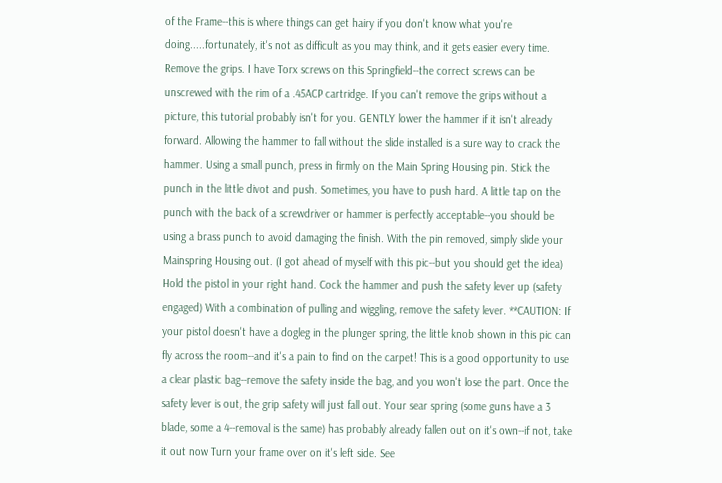of the Frame--this is where things can get hairy if you don't know what you're doing.....fortunately, it's not as difficult as you may think, and it gets easier every time. Remove the grips. I have Torx screws on this Springfield--the correct screws can be unscrewed with the rim of a .45ACP cartridge. If you can't remove the grips without a picture, this tutorial probably isn't for you. GENTLY lower the hammer if it isn't already forward. Allowing the hammer to fall without the slide installed is a sure way to crack the hammer. Using a small punch, press in firmly on the Main Spring Housing pin. Stick the punch in the little divot and push. Sometimes, you have to push hard. A little tap on the punch with the back of a screwdriver or hammer is perfectly acceptable--you should be using a brass punch to avoid damaging the finish. With the pin removed, simply slide your Mainspring Housing out. (I got ahead of myself with this pic--but you should get the idea) Hold the pistol in your right hand. Cock the hammer and push the safety lever up (safety engaged) With a combination of pulling and wiggling, remove the safety lever. **CAUTION: If your pistol doesn't have a dogleg in the plunger spring, the little knob shown in this pic can fly across the room--and it's a pain to find on the carpet! This is a good opportunity to use a clear plastic bag--remove the safety inside the bag, and you won't lose the part. Once the safety lever is out, the grip safety will just fall out. Your sear spring (some guns have a 3 blade, some a 4--removal is the same) has probably already fallen out on it's own--if not, take it out now Turn your frame over on it's left side. See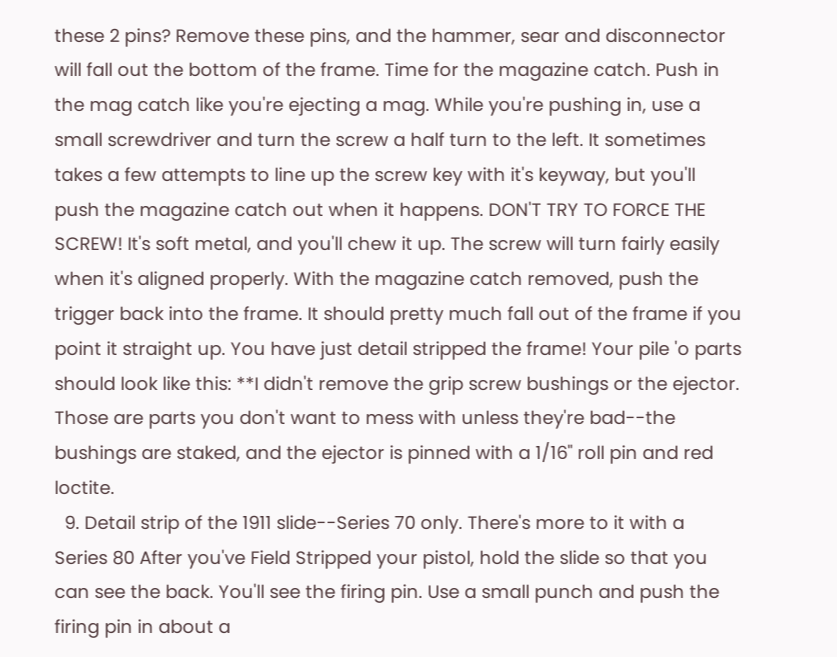these 2 pins? Remove these pins, and the hammer, sear and disconnector will fall out the bottom of the frame. Time for the magazine catch. Push in the mag catch like you're ejecting a mag. While you're pushing in, use a small screwdriver and turn the screw a half turn to the left. It sometimes takes a few attempts to line up the screw key with it's keyway, but you'll push the magazine catch out when it happens. DON'T TRY TO FORCE THE SCREW! It's soft metal, and you'll chew it up. The screw will turn fairly easily when it's aligned properly. With the magazine catch removed, push the trigger back into the frame. It should pretty much fall out of the frame if you point it straight up. You have just detail stripped the frame! Your pile 'o parts should look like this: **I didn't remove the grip screw bushings or the ejector. Those are parts you don't want to mess with unless they're bad--the bushings are staked, and the ejector is pinned with a 1/16" roll pin and red loctite.
  9. Detail strip of the 1911 slide--Series 70 only. There's more to it with a Series 80 After you've Field Stripped your pistol, hold the slide so that you can see the back. You'll see the firing pin. Use a small punch and push the firing pin in about a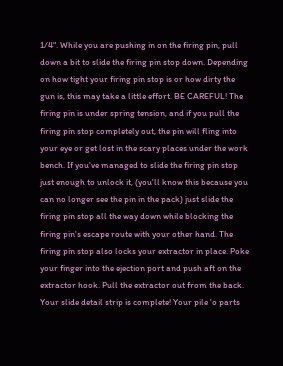1/4". While you are pushing in on the firing pin, pull down a bit to slide the firing pin stop down. Depending on how tight your firing pin stop is or how dirty the gun is, this may take a little effort. BE CAREFUL! The firing pin is under spring tension, and if you pull the firing pin stop completely out, the pin will fling into your eye or get lost in the scary places under the work bench. If you've managed to slide the firing pin stop just enough to unlock it, (you'll know this because you can no longer see the pin in the pack) just slide the firing pin stop all the way down while blocking the firing pin's escape route with your other hand. The firing pin stop also locks your extractor in place. Poke your finger into the ejection port and push aft on the extractor hook. Pull the extractor out from the back. Your slide detail strip is complete! Your pile 'o parts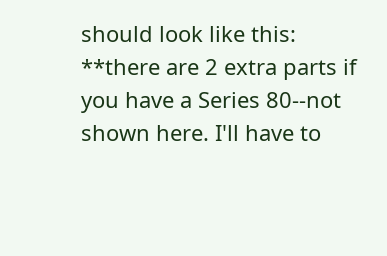should look like this: **there are 2 extra parts if you have a Series 80--not shown here. I'll have to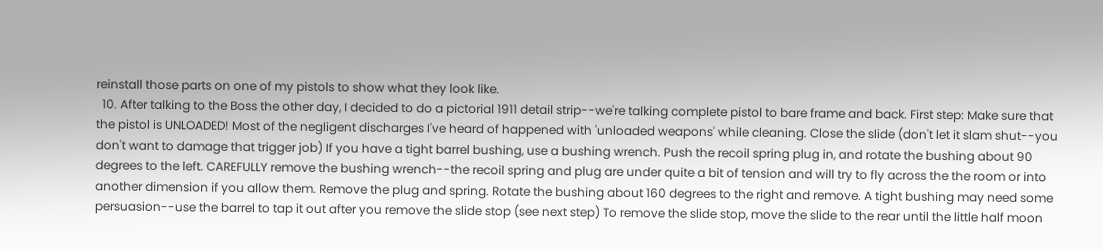reinstall those parts on one of my pistols to show what they look like.
  10. After talking to the Boss the other day, I decided to do a pictorial 1911 detail strip--we're talking complete pistol to bare frame and back. First step: Make sure that the pistol is UNLOADED! Most of the negligent discharges I've heard of happened with 'unloaded weapons' while cleaning. Close the slide (don't let it slam shut--you don't want to damage that trigger job) If you have a tight barrel bushing, use a bushing wrench. Push the recoil spring plug in, and rotate the bushing about 90 degrees to the left. CAREFULLY remove the bushing wrench--the recoil spring and plug are under quite a bit of tension and will try to fly across the the room or into another dimension if you allow them. Remove the plug and spring. Rotate the bushing about 160 degrees to the right and remove. A tight bushing may need some persuasion--use the barrel to tap it out after you remove the slide stop (see next step) To remove the slide stop, move the slide to the rear until the little half moon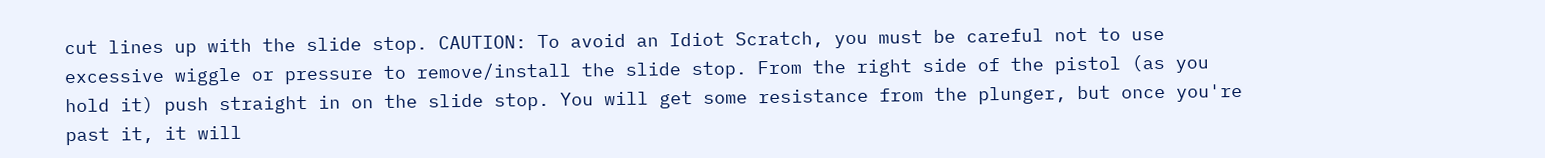cut lines up with the slide stop. CAUTION: To avoid an Idiot Scratch, you must be careful not to use excessive wiggle or pressure to remove/install the slide stop. From the right side of the pistol (as you hold it) push straight in on the slide stop. You will get some resistance from the plunger, but once you're past it, it will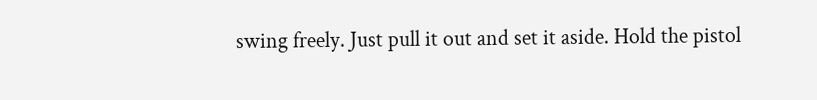swing freely. Just pull it out and set it aside. Hold the pistol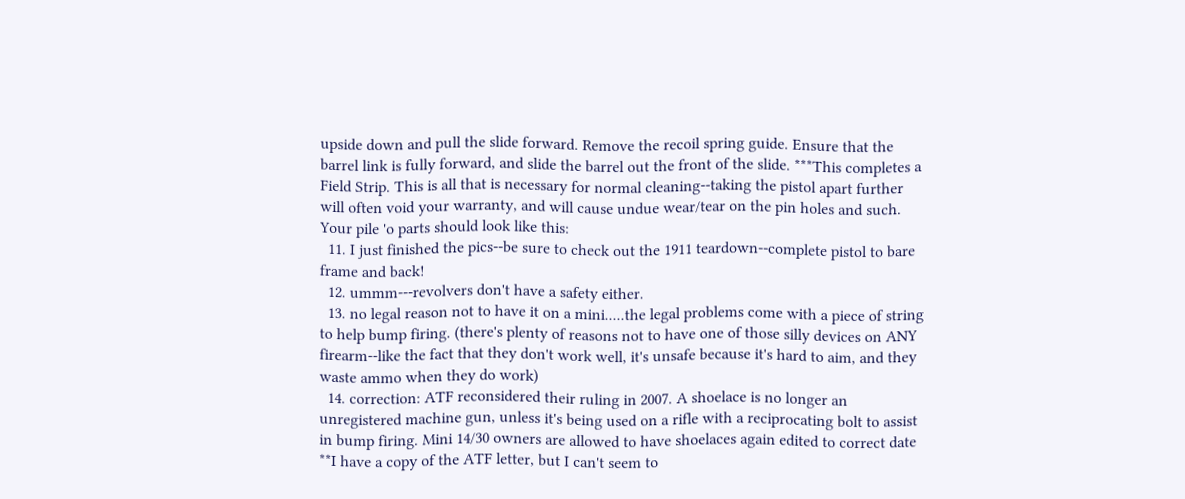upside down and pull the slide forward. Remove the recoil spring guide. Ensure that the barrel link is fully forward, and slide the barrel out the front of the slide. ***This completes a Field Strip. This is all that is necessary for normal cleaning--taking the pistol apart further will often void your warranty, and will cause undue wear/tear on the pin holes and such. Your pile 'o parts should look like this:
  11. I just finished the pics--be sure to check out the 1911 teardown--complete pistol to bare frame and back!
  12. ummm---revolvers don't have a safety either.
  13. no legal reason not to have it on a mini.....the legal problems come with a piece of string to help bump firing. (there's plenty of reasons not to have one of those silly devices on ANY firearm--like the fact that they don't work well, it's unsafe because it's hard to aim, and they waste ammo when they do work)
  14. correction: ATF reconsidered their ruling in 2007. A shoelace is no longer an unregistered machine gun, unless it's being used on a rifle with a reciprocating bolt to assist in bump firing. Mini 14/30 owners are allowed to have shoelaces again edited to correct date **I have a copy of the ATF letter, but I can't seem to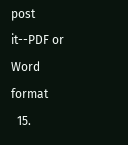post it--PDF or Word format
  15.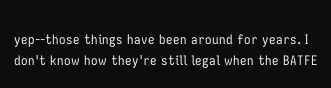yep--those things have been around for years. I don't know how they're still legal when the BATFE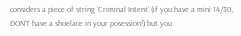considers a piece of string 'Criminal Intent' (if you have a mini 14/30, DON'T have a shoelace in your posession!) but you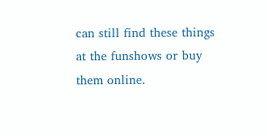can still find these things at the funshows or buy them online.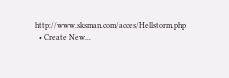http://www.sksman.com/acces/Hellstorm.php
  • Create New...